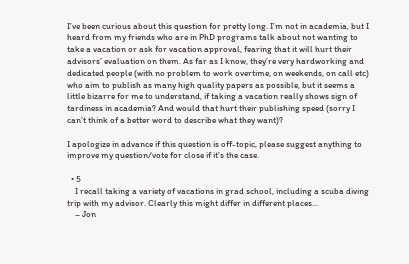I’ve been curious about this question for pretty long. I’m not in academia, but I heard from my friends who are in PhD programs talk about not wanting to take a vacation or ask for vacation approval, fearing that it will hurt their advisors’ evaluation on them. As far as I know, they’re very hardworking and dedicated people (with no problem to work overtime, on weekends, on call etc) who aim to publish as many high quality papers as possible, but it seems a little bizarre for me to understand, if taking a vacation really shows sign of tardiness in academia? And would that hurt their publishing speed (sorry I can’t think of a better word to describe what they want)?

I apologize in advance if this question is off-topic, please suggest anything to improve my question/vote for close if it’s the case.

  • 5
    I recall taking a variety of vacations in grad school, including a scuba diving trip with my advisor. Clearly this might differ in different places...
    – Jon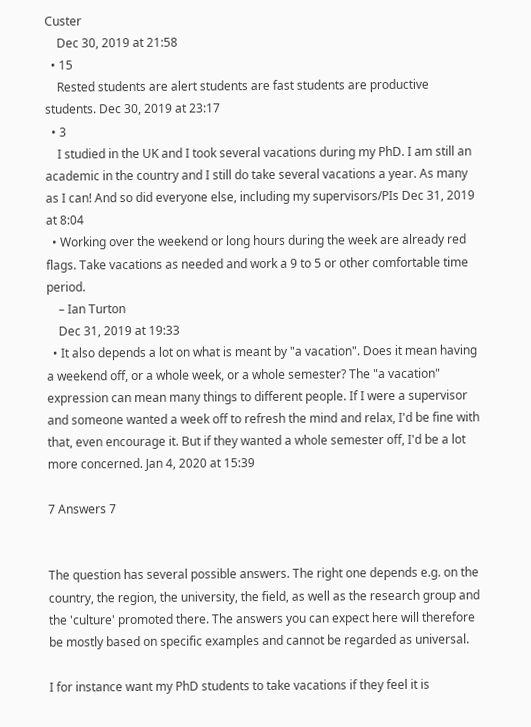Custer
    Dec 30, 2019 at 21:58
  • 15
    Rested students are alert students are fast students are productive students. Dec 30, 2019 at 23:17
  • 3
    I studied in the UK and I took several vacations during my PhD. I am still an academic in the country and I still do take several vacations a year. As many as I can! And so did everyone else, including my supervisors/PIs Dec 31, 2019 at 8:04
  • Working over the weekend or long hours during the week are already red flags. Take vacations as needed and work a 9 to 5 or other comfortable time period.
    – Ian Turton
    Dec 31, 2019 at 19:33
  • It also depends a lot on what is meant by "a vacation". Does it mean having a weekend off, or a whole week, or a whole semester? The "a vacation" expression can mean many things to different people. If I were a supervisor and someone wanted a week off to refresh the mind and relax, I'd be fine with that, even encourage it. But if they wanted a whole semester off, I'd be a lot more concerned. Jan 4, 2020 at 15:39

7 Answers 7


The question has several possible answers. The right one depends e.g. on the country, the region, the university, the field, as well as the research group and the 'culture' promoted there. The answers you can expect here will therefore be mostly based on specific examples and cannot be regarded as universal.

I for instance want my PhD students to take vacations if they feel it is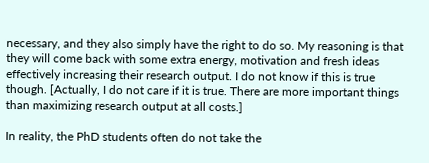necessary, and they also simply have the right to do so. My reasoning is that they will come back with some extra energy, motivation and fresh ideas effectively increasing their research output. I do not know if this is true though. [Actually, I do not care if it is true. There are more important things than maximizing research output at all costs.]

In reality, the PhD students often do not take the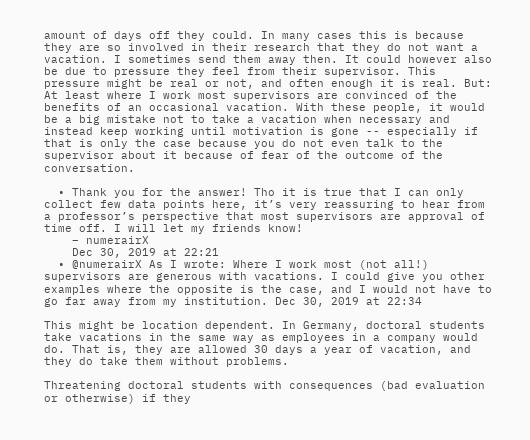amount of days off they could. In many cases this is because they are so involved in their research that they do not want a vacation. I sometimes send them away then. It could however also be due to pressure they feel from their supervisor. This pressure might be real or not, and often enough it is real. But: At least where I work most supervisors are convinced of the benefits of an occasional vacation. With these people, it would be a big mistake not to take a vacation when necessary and instead keep working until motivation is gone -- especially if that is only the case because you do not even talk to the supervisor about it because of fear of the outcome of the conversation.

  • Thank you for the answer! Tho it is true that I can only collect few data points here, it’s very reassuring to hear from a professor’s perspective that most supervisors are approval of time off. I will let my friends know!
    – numerairX
    Dec 30, 2019 at 22:21
  • @numerairX As I wrote: Where I work most (not all!) supervisors are generous with vacations. I could give you other examples where the opposite is the case, and I would not have to go far away from my institution. Dec 30, 2019 at 22:34

This might be location dependent. In Germany, doctoral students take vacations in the same way as employees in a company would do. That is, they are allowed 30 days a year of vacation, and they do take them without problems.

Threatening doctoral students with consequences (bad evaluation or otherwise) if they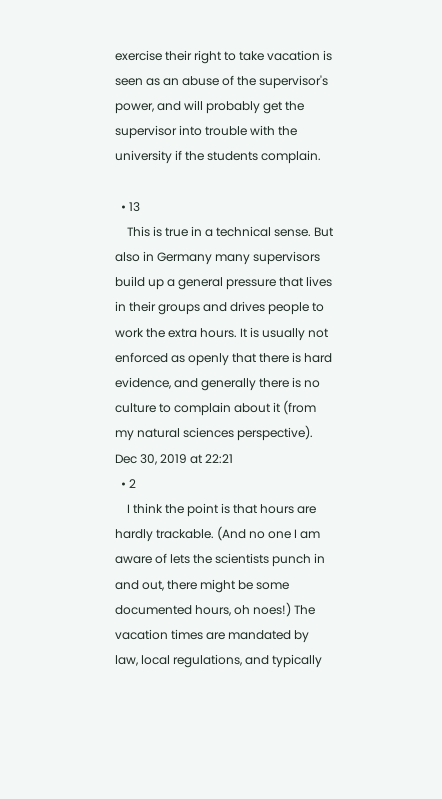exercise their right to take vacation is seen as an abuse of the supervisor's power, and will probably get the supervisor into trouble with the university if the students complain.

  • 13
    This is true in a technical sense. But also in Germany many supervisors build up a general pressure that lives in their groups and drives people to work the extra hours. It is usually not enforced as openly that there is hard evidence, and generally there is no culture to complain about it (from my natural sciences perspective). Dec 30, 2019 at 22:21
  • 2
    I think the point is that hours are hardly trackable. (And no one I am aware of lets the scientists punch in and out, there might be some documented hours, oh noes!) The vacation times are mandated by law, local regulations, and typically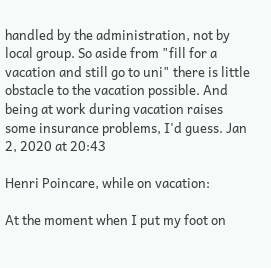handled by the administration, not by local group. So aside from "fill for a vacation and still go to uni" there is little obstacle to the vacation possible. And being at work during vacation raises some insurance problems, I'd guess. Jan 2, 2020 at 20:43

Henri Poincare, while on vacation:

At the moment when I put my foot on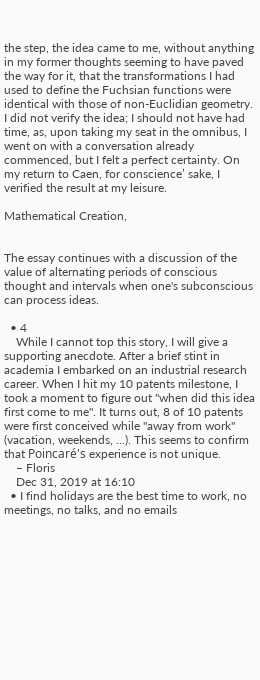the step, the idea came to me, without anything in my former thoughts seeming to have paved the way for it, that the transformations I had used to define the Fuchsian functions were identical with those of non-Euclidian geometry. I did not verify the idea; I should not have had time, as, upon taking my seat in the omnibus, I went on with a conversation already commenced, but I felt a perfect certainty. On my return to Caen, for conscience’ sake, I verified the result at my leisure.

Mathematical Creation,


The essay continues with a discussion of the value of alternating periods of conscious thought and intervals when one's subconscious can process ideas.

  • 4
    While I cannot top this story, I will give a supporting anecdote. After a brief stint in academia I embarked on an industrial research career. When I hit my 10 patents milestone, I took a moment to figure out "when did this idea first come to me". It turns out, 8 of 10 patents were first conceived while "away from work" (vacation, weekends, ...). This seems to confirm that Poincaré's experience is not unique.
    – Floris
    Dec 31, 2019 at 16:10
  • I find holidays are the best time to work, no meetings, no talks, and no emails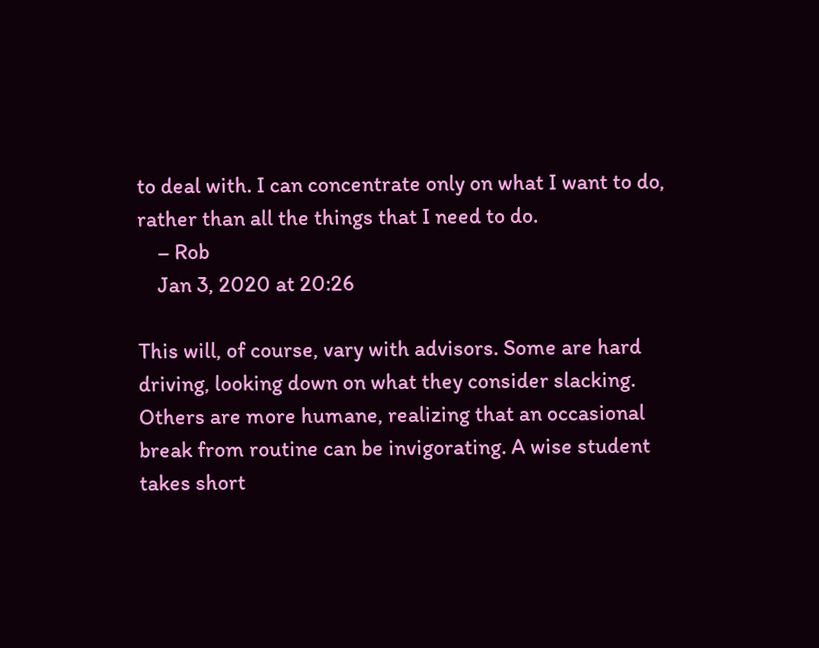to deal with. I can concentrate only on what I want to do, rather than all the things that I need to do.
    – Rob
    Jan 3, 2020 at 20:26

This will, of course, vary with advisors. Some are hard driving, looking down on what they consider slacking. Others are more humane, realizing that an occasional break from routine can be invigorating. A wise student takes short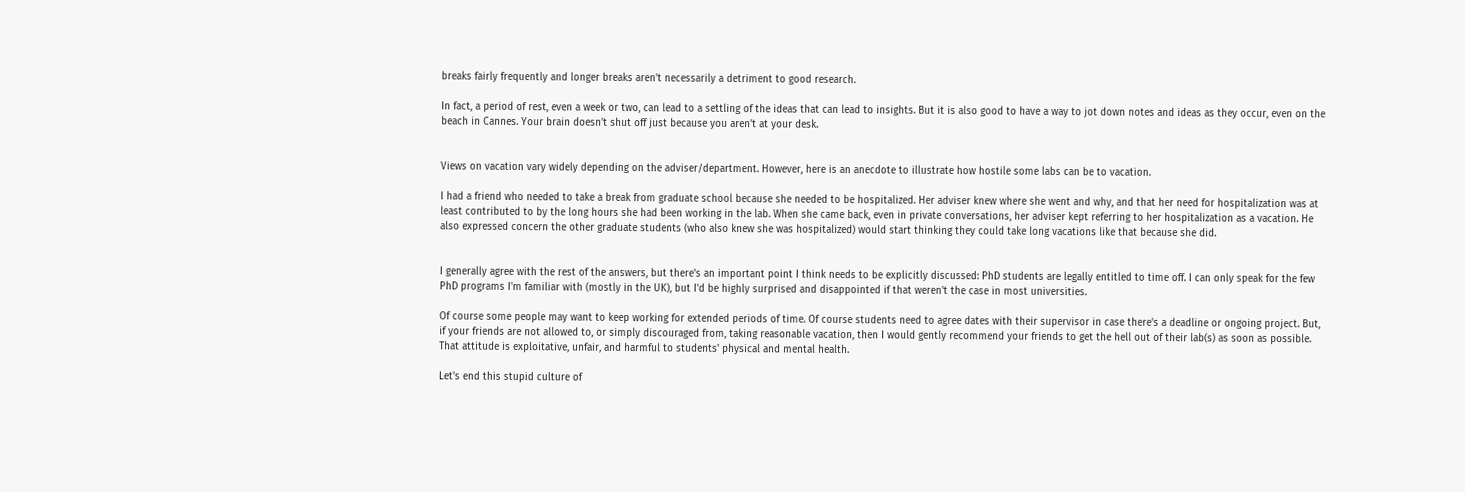breaks fairly frequently and longer breaks aren't necessarily a detriment to good research.

In fact, a period of rest, even a week or two, can lead to a settling of the ideas that can lead to insights. But it is also good to have a way to jot down notes and ideas as they occur, even on the beach in Cannes. Your brain doesn't shut off just because you aren't at your desk.


Views on vacation vary widely depending on the adviser/department. However, here is an anecdote to illustrate how hostile some labs can be to vacation.

I had a friend who needed to take a break from graduate school because she needed to be hospitalized. Her adviser knew where she went and why, and that her need for hospitalization was at least contributed to by the long hours she had been working in the lab. When she came back, even in private conversations, her adviser kept referring to her hospitalization as a vacation. He also expressed concern the other graduate students (who also knew she was hospitalized) would start thinking they could take long vacations like that because she did.


I generally agree with the rest of the answers, but there's an important point I think needs to be explicitly discussed: PhD students are legally entitled to time off. I can only speak for the few PhD programs I'm familiar with (mostly in the UK), but I'd be highly surprised and disappointed if that weren't the case in most universities.

Of course some people may want to keep working for extended periods of time. Of course students need to agree dates with their supervisor in case there's a deadline or ongoing project. But, if your friends are not allowed to, or simply discouraged from, taking reasonable vacation, then I would gently recommend your friends to get the hell out of their lab(s) as soon as possible. That attitude is exploitative, unfair, and harmful to students' physical and mental health.

Let's end this stupid culture of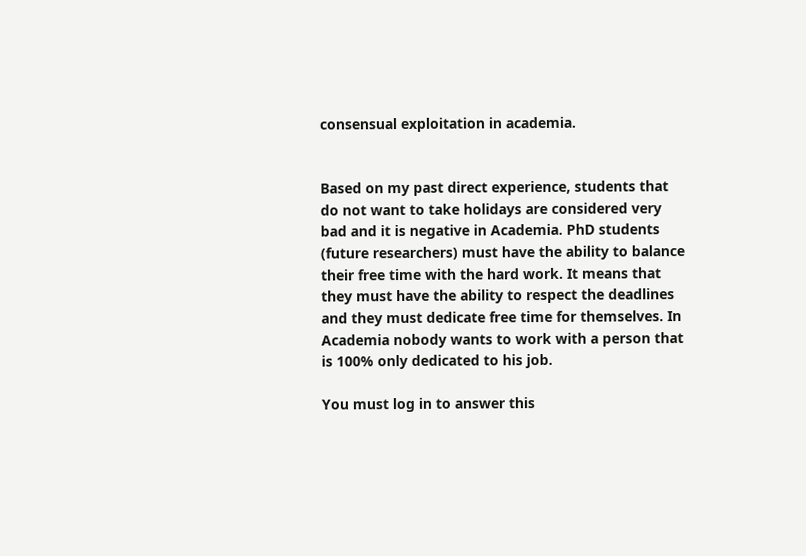consensual exploitation in academia.


Based on my past direct experience, students that do not want to take holidays are considered very bad and it is negative in Academia. PhD students (future researchers) must have the ability to balance their free time with the hard work. It means that they must have the ability to respect the deadlines and they must dedicate free time for themselves. In Academia nobody wants to work with a person that is 100% only dedicated to his job.

You must log in to answer this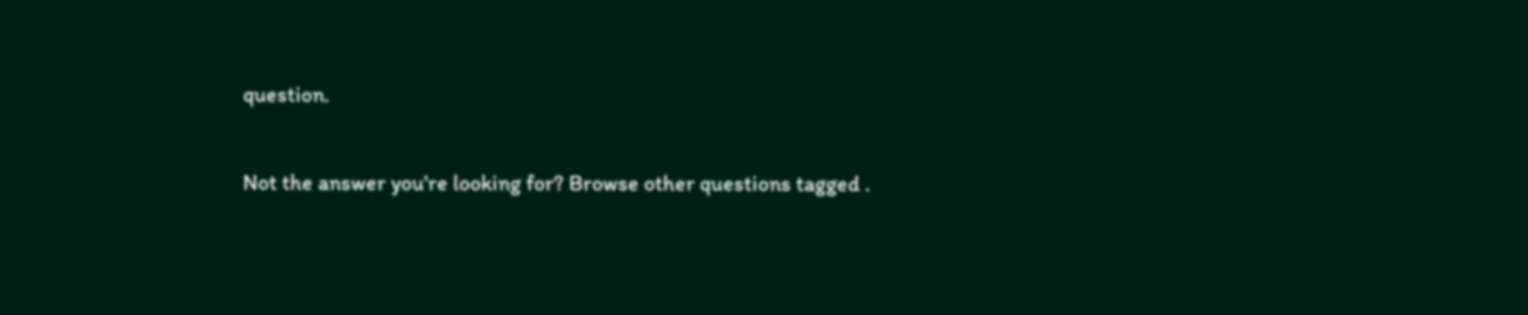question.

Not the answer you're looking for? Browse other questions tagged .